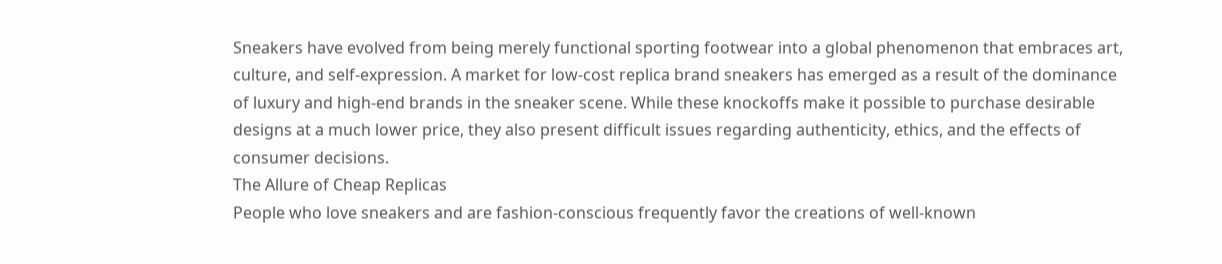Sneakers have evolved from being merely functional sporting footwear into a global phenomenon that embraces art, culture, and self-expression. A market for low-cost replica brand sneakers has emerged as a result of the dominance of luxury and high-end brands in the sneaker scene. While these knockoffs make it possible to purchase desirable designs at a much lower price, they also present difficult issues regarding authenticity, ethics, and the effects of consumer decisions.
The Allure of Cheap Replicas
People who love sneakers and are fashion-conscious frequently favor the creations of well-known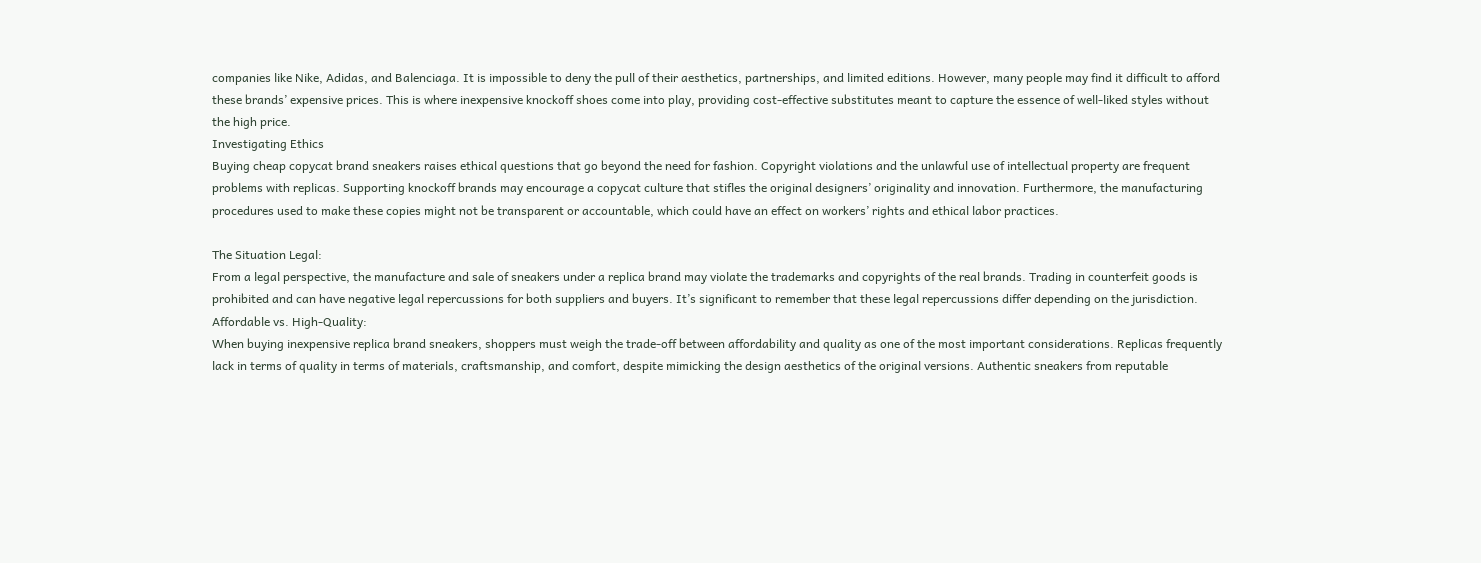companies like Nike, Adidas, and Balenciaga. It is impossible to deny the pull of their aesthetics, partnerships, and limited editions. However, many people may find it difficult to afford these brands’ expensive prices. This is where inexpensive knockoff shoes come into play, providing cost-effective substitutes meant to capture the essence of well-liked styles without the high price.
Investigating Ethics
Buying cheap copycat brand sneakers raises ethical questions that go beyond the need for fashion. Copyright violations and the unlawful use of intellectual property are frequent problems with replicas. Supporting knockoff brands may encourage a copycat culture that stifles the original designers’ originality and innovation. Furthermore, the manufacturing procedures used to make these copies might not be transparent or accountable, which could have an effect on workers’ rights and ethical labor practices.

The Situation Legal:
From a legal perspective, the manufacture and sale of sneakers under a replica brand may violate the trademarks and copyrights of the real brands. Trading in counterfeit goods is prohibited and can have negative legal repercussions for both suppliers and buyers. It’s significant to remember that these legal repercussions differ depending on the jurisdiction.
Affordable vs. High-Quality:
When buying inexpensive replica brand sneakers, shoppers must weigh the trade-off between affordability and quality as one of the most important considerations. Replicas frequently lack in terms of quality in terms of materials, craftsmanship, and comfort, despite mimicking the design aesthetics of the original versions. Authentic sneakers from reputable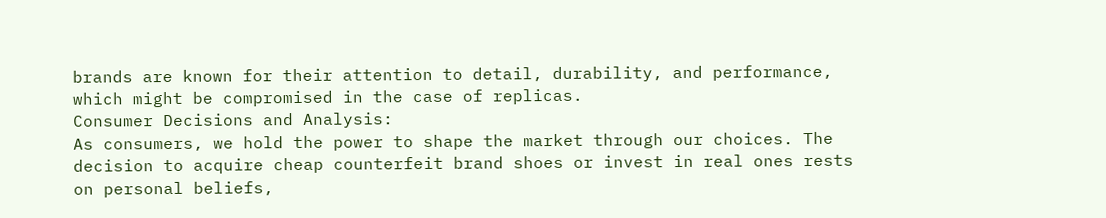brands are known for their attention to detail, durability, and performance, which might be compromised in the case of replicas.
Consumer Decisions and Analysis:
As consumers, we hold the power to shape the market through our choices. The decision to acquire cheap counterfeit brand shoes or invest in real ones rests on personal beliefs,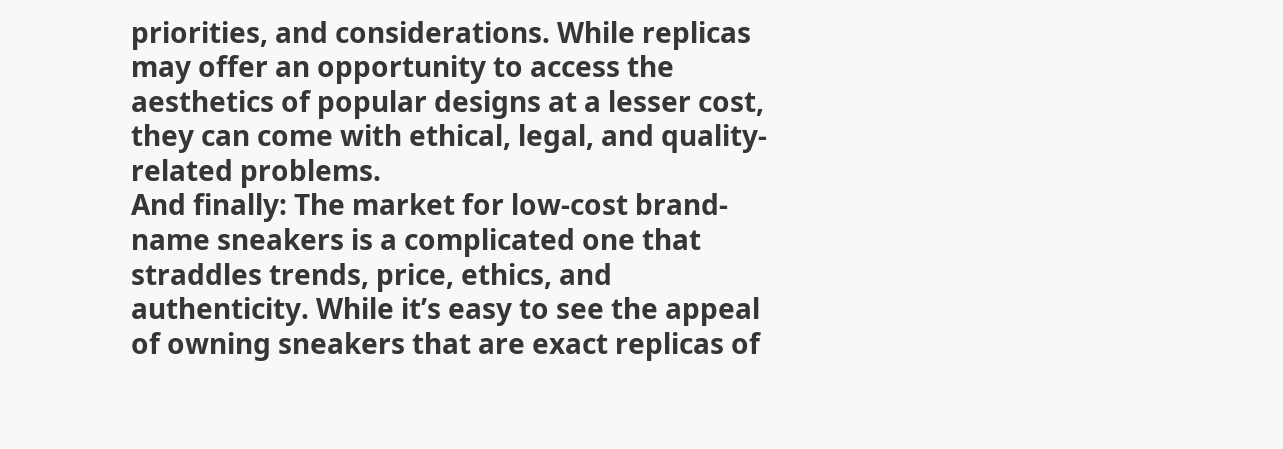priorities, and considerations. While replicas may offer an opportunity to access the aesthetics of popular designs at a lesser cost, they can come with ethical, legal, and quality-related problems.
And finally: The market for low-cost brand-name sneakers is a complicated one that straddles trends, price, ethics, and authenticity. While it’s easy to see the appeal of owning sneakers that are exact replicas of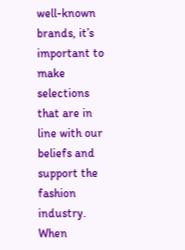well-known brands, it’s important to make selections that are in line with our beliefs and support the fashion industry. When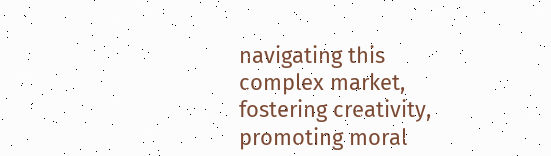navigating this complex market, fostering creativity, promoting moral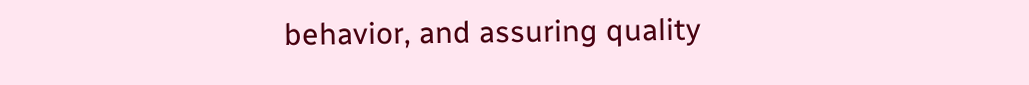behavior, and assuring quality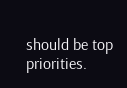should be top priorities.